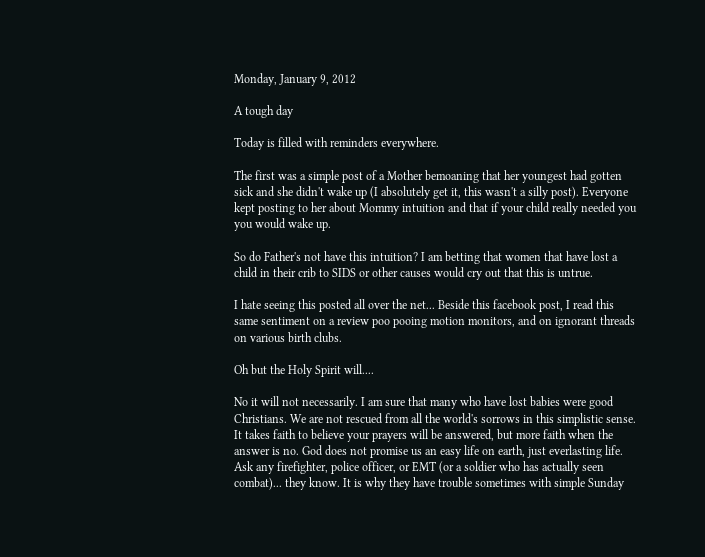Monday, January 9, 2012

A tough day

Today is filled with reminders everywhere.

The first was a simple post of a Mother bemoaning that her youngest had gotten sick and she didn't wake up (I absolutely get it, this wasn't a silly post). Everyone kept posting to her about Mommy intuition and that if your child really needed you you would wake up.

So do Father's not have this intuition? I am betting that women that have lost a child in their crib to SIDS or other causes would cry out that this is untrue.

I hate seeing this posted all over the net... Beside this facebook post, I read this same sentiment on a review poo pooing motion monitors, and on ignorant threads on various birth clubs.

Oh but the Holy Spirit will....

No it will not necessarily. I am sure that many who have lost babies were good Christians. We are not rescued from all the world's sorrows in this simplistic sense. It takes faith to believe your prayers will be answered, but more faith when the answer is no. God does not promise us an easy life on earth, just everlasting life. Ask any firefighter, police officer, or EMT (or a soldier who has actually seen combat)... they know. It is why they have trouble sometimes with simple Sunday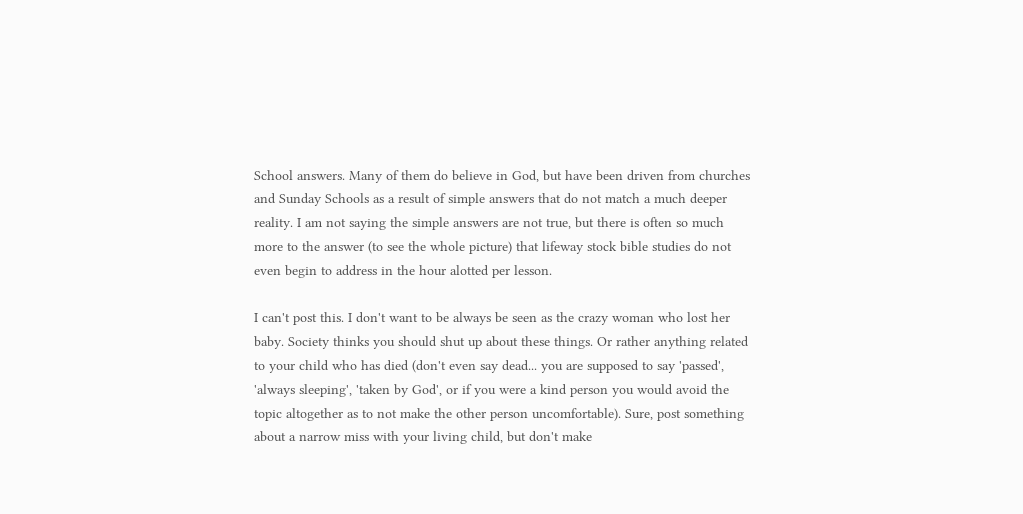School answers. Many of them do believe in God, but have been driven from churches and Sunday Schools as a result of simple answers that do not match a much deeper reality. I am not saying the simple answers are not true, but there is often so much more to the answer (to see the whole picture) that lifeway stock bible studies do not even begin to address in the hour alotted per lesson.

I can't post this. I don't want to be always be seen as the crazy woman who lost her baby. Society thinks you should shut up about these things. Or rather anything related to your child who has died (don't even say dead... you are supposed to say 'passed', 'always sleeping', 'taken by God', or if you were a kind person you would avoid the topic altogether as to not make the other person uncomfortable). Sure, post something about a narrow miss with your living child, but don't make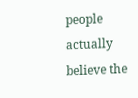people actually believe the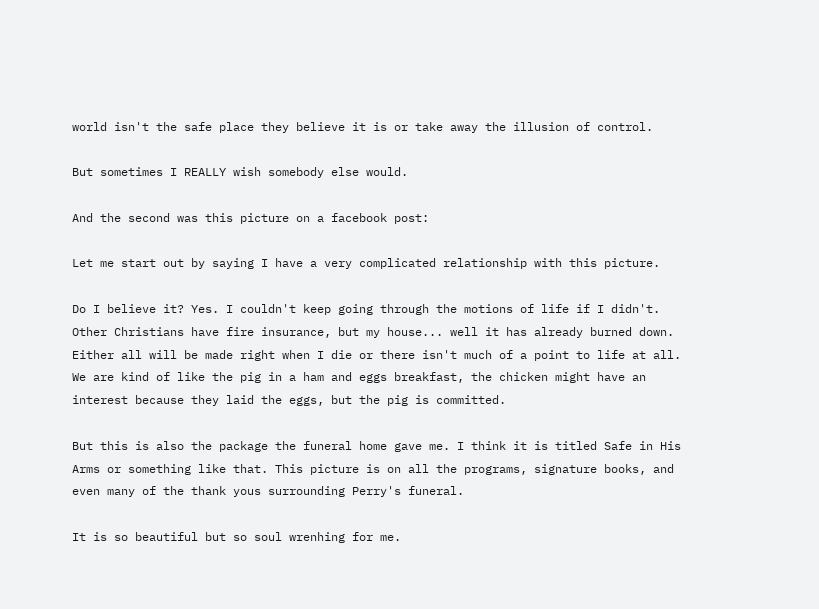world isn't the safe place they believe it is or take away the illusion of control.

But sometimes I REALLY wish somebody else would.

And the second was this picture on a facebook post:

Let me start out by saying I have a very complicated relationship with this picture.

Do I believe it? Yes. I couldn't keep going through the motions of life if I didn't. Other Christians have fire insurance, but my house... well it has already burned down. Either all will be made right when I die or there isn't much of a point to life at all. We are kind of like the pig in a ham and eggs breakfast, the chicken might have an interest because they laid the eggs, but the pig is committed.

But this is also the package the funeral home gave me. I think it is titled Safe in His Arms or something like that. This picture is on all the programs, signature books, and even many of the thank yous surrounding Perry's funeral.

It is so beautiful but so soul wrenhing for me.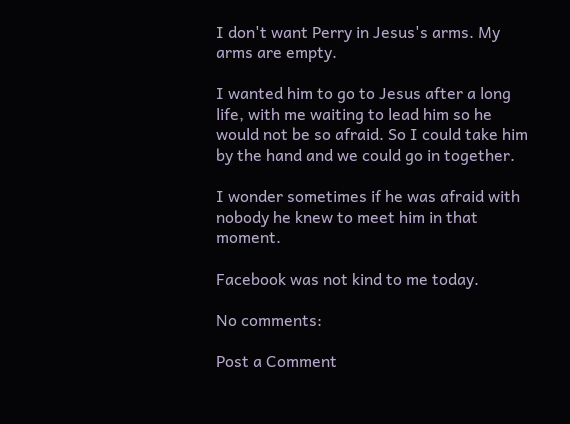I don't want Perry in Jesus's arms. My arms are empty.

I wanted him to go to Jesus after a long life, with me waiting to lead him so he would not be so afraid. So I could take him by the hand and we could go in together.

I wonder sometimes if he was afraid with nobody he knew to meet him in that moment.

Facebook was not kind to me today.

No comments:

Post a Comment